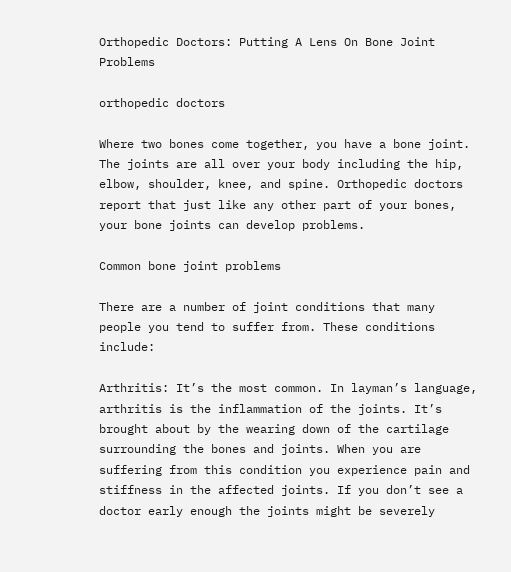Orthopedic Doctors: Putting A Lens On Bone Joint Problems

orthopedic doctors

Where two bones come together, you have a bone joint. The joints are all over your body including the hip, elbow, shoulder, knee, and spine. Orthopedic doctors report that just like any other part of your bones, your bone joints can develop problems.

Common bone joint problems

There are a number of joint conditions that many people you tend to suffer from. These conditions include:

Arthritis: It’s the most common. In layman’s language, arthritis is the inflammation of the joints. It’s brought about by the wearing down of the cartilage surrounding the bones and joints. When you are suffering from this condition you experience pain and stiffness in the affected joints. If you don’t see a doctor early enough the joints might be severely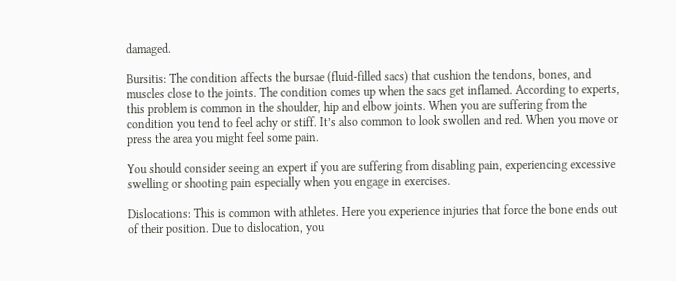damaged.

Bursitis: The condition affects the bursae (fluid-filled sacs) that cushion the tendons, bones, and muscles close to the joints. The condition comes up when the sacs get inflamed. According to experts, this problem is common in the shoulder, hip and elbow joints. When you are suffering from the condition you tend to feel achy or stiff. It’s also common to look swollen and red. When you move or press the area you might feel some pain.

You should consider seeing an expert if you are suffering from disabling pain, experiencing excessive swelling or shooting pain especially when you engage in exercises.

Dislocations: This is common with athletes. Here you experience injuries that force the bone ends out of their position. Due to dislocation, you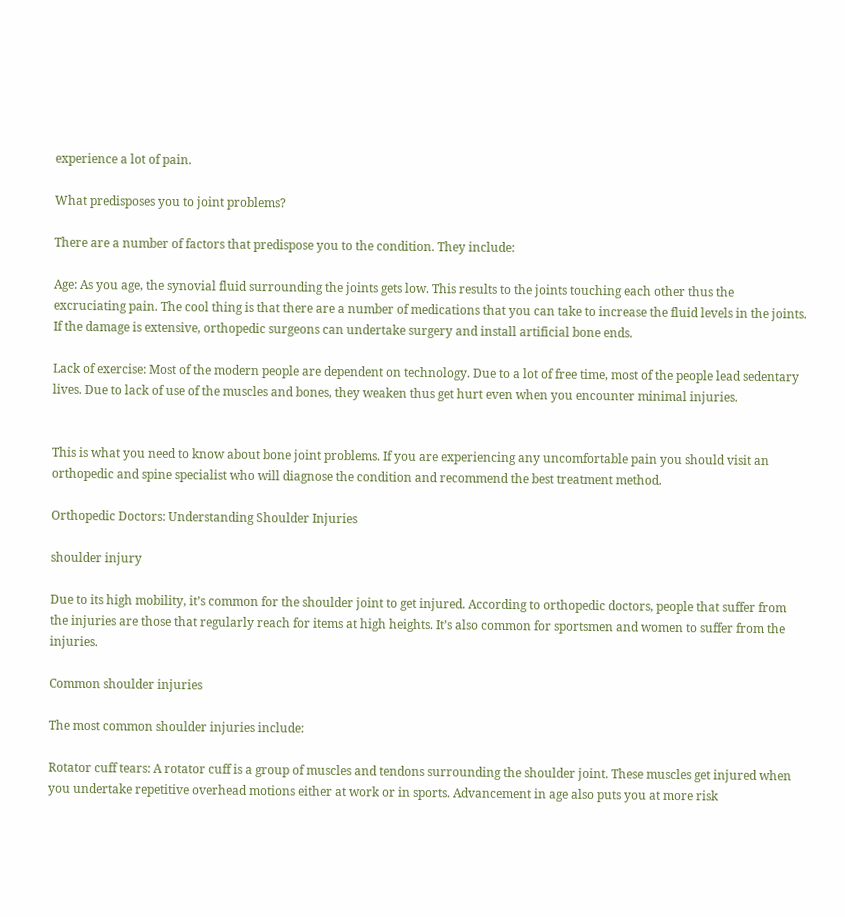experience a lot of pain.

What predisposes you to joint problems?

There are a number of factors that predispose you to the condition. They include:

Age: As you age, the synovial fluid surrounding the joints gets low. This results to the joints touching each other thus the excruciating pain. The cool thing is that there are a number of medications that you can take to increase the fluid levels in the joints. If the damage is extensive, orthopedic surgeons can undertake surgery and install artificial bone ends.

Lack of exercise: Most of the modern people are dependent on technology. Due to a lot of free time, most of the people lead sedentary lives. Due to lack of use of the muscles and bones, they weaken thus get hurt even when you encounter minimal injuries.


This is what you need to know about bone joint problems. If you are experiencing any uncomfortable pain you should visit an orthopedic and spine specialist who will diagnose the condition and recommend the best treatment method.

Orthopedic Doctors: Understanding Shoulder Injuries

shoulder injury

Due to its high mobility, it’s common for the shoulder joint to get injured. According to orthopedic doctors, people that suffer from the injuries are those that regularly reach for items at high heights. It’s also common for sportsmen and women to suffer from the injuries.

Common shoulder injuries

The most common shoulder injuries include:

Rotator cuff tears: A rotator cuff is a group of muscles and tendons surrounding the shoulder joint. These muscles get injured when you undertake repetitive overhead motions either at work or in sports. Advancement in age also puts you at more risk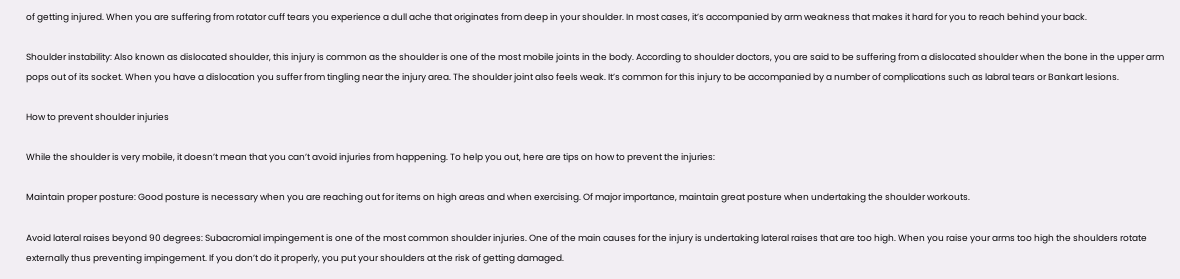of getting injured. When you are suffering from rotator cuff tears you experience a dull ache that originates from deep in your shoulder. In most cases, it’s accompanied by arm weakness that makes it hard for you to reach behind your back.

Shoulder instability: Also known as dislocated shoulder, this injury is common as the shoulder is one of the most mobile joints in the body. According to shoulder doctors, you are said to be suffering from a dislocated shoulder when the bone in the upper arm pops out of its socket. When you have a dislocation you suffer from tingling near the injury area. The shoulder joint also feels weak. It’s common for this injury to be accompanied by a number of complications such as labral tears or Bankart lesions.

How to prevent shoulder injuries

While the shoulder is very mobile, it doesn’t mean that you can’t avoid injuries from happening. To help you out, here are tips on how to prevent the injuries:

Maintain proper posture: Good posture is necessary when you are reaching out for items on high areas and when exercising. Of major importance, maintain great posture when undertaking the shoulder workouts.

Avoid lateral raises beyond 90 degrees: Subacromial impingement is one of the most common shoulder injuries. One of the main causes for the injury is undertaking lateral raises that are too high. When you raise your arms too high the shoulders rotate externally thus preventing impingement. If you don’t do it properly, you put your shoulders at the risk of getting damaged.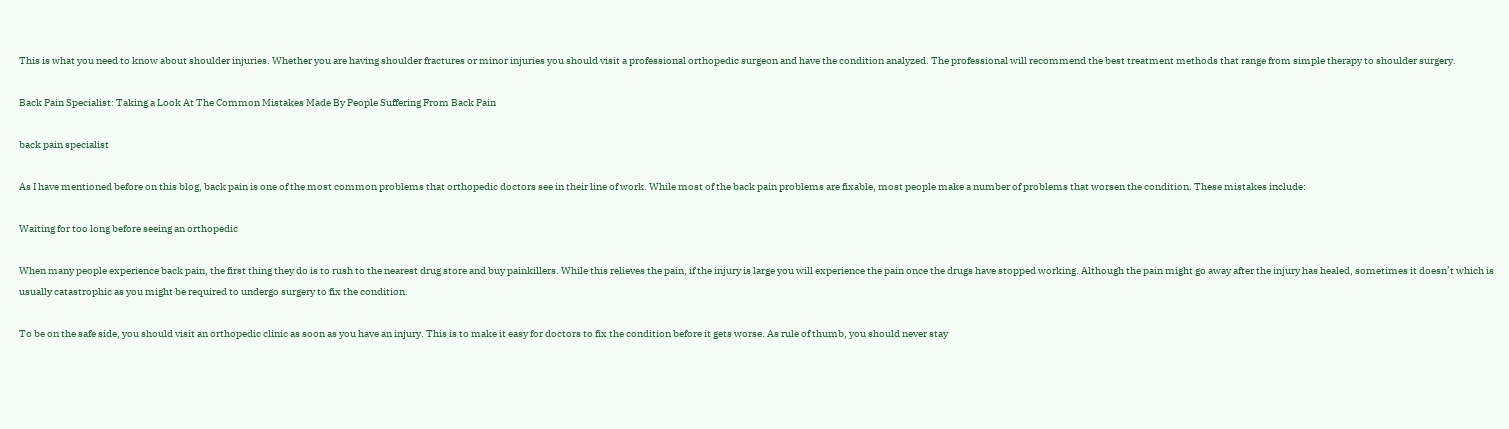This is what you need to know about shoulder injuries. Whether you are having shoulder fractures or minor injuries you should visit a professional orthopedic surgeon and have the condition analyzed. The professional will recommend the best treatment methods that range from simple therapy to shoulder surgery.

Back Pain Specialist: Taking a Look At The Common Mistakes Made By People Suffering From Back Pain

back pain specialist

As I have mentioned before on this blog, back pain is one of the most common problems that orthopedic doctors see in their line of work. While most of the back pain problems are fixable, most people make a number of problems that worsen the condition. These mistakes include:

Waiting for too long before seeing an orthopedic

When many people experience back pain, the first thing they do is to rush to the nearest drug store and buy painkillers. While this relieves the pain, if the injury is large you will experience the pain once the drugs have stopped working. Although the pain might go away after the injury has healed, sometimes it doesn’t which is usually catastrophic as you might be required to undergo surgery to fix the condition.

To be on the safe side, you should visit an orthopedic clinic as soon as you have an injury. This is to make it easy for doctors to fix the condition before it gets worse. As rule of thumb, you should never stay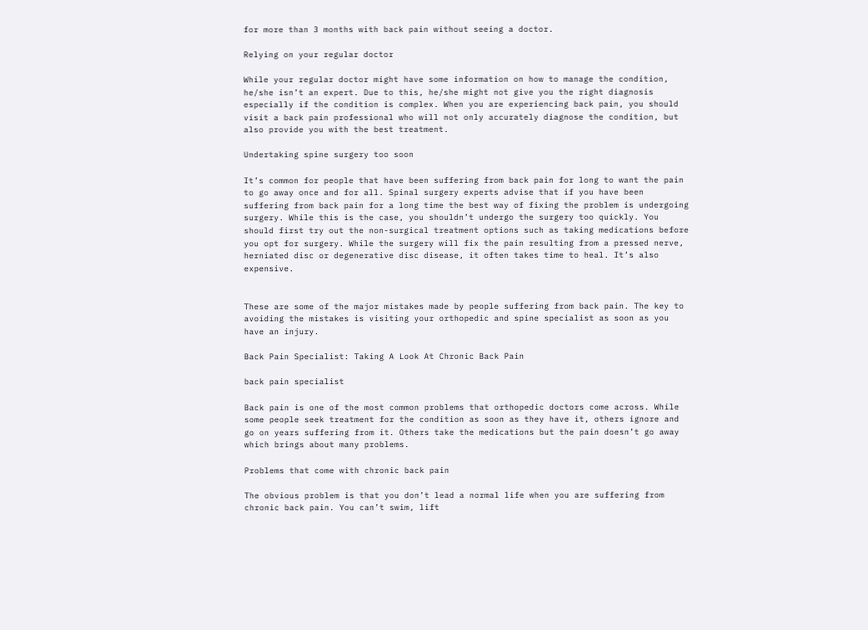for more than 3 months with back pain without seeing a doctor.

Relying on your regular doctor

While your regular doctor might have some information on how to manage the condition, he/she isn’t an expert. Due to this, he/she might not give you the right diagnosis especially if the condition is complex. When you are experiencing back pain, you should visit a back pain professional who will not only accurately diagnose the condition, but also provide you with the best treatment.

Undertaking spine surgery too soon

It’s common for people that have been suffering from back pain for long to want the pain to go away once and for all. Spinal surgery experts advise that if you have been suffering from back pain for a long time the best way of fixing the problem is undergoing surgery. While this is the case, you shouldn’t undergo the surgery too quickly. You should first try out the non-surgical treatment options such as taking medications before you opt for surgery. While the surgery will fix the pain resulting from a pressed nerve, herniated disc or degenerative disc disease, it often takes time to heal. It’s also expensive.


These are some of the major mistakes made by people suffering from back pain. The key to avoiding the mistakes is visiting your orthopedic and spine specialist as soon as you have an injury.

Back Pain Specialist: Taking A Look At Chronic Back Pain

back pain specialist

Back pain is one of the most common problems that orthopedic doctors come across. While some people seek treatment for the condition as soon as they have it, others ignore and go on years suffering from it. Others take the medications but the pain doesn’t go away which brings about many problems.

Problems that come with chronic back pain

The obvious problem is that you don’t lead a normal life when you are suffering from chronic back pain. You can’t swim, lift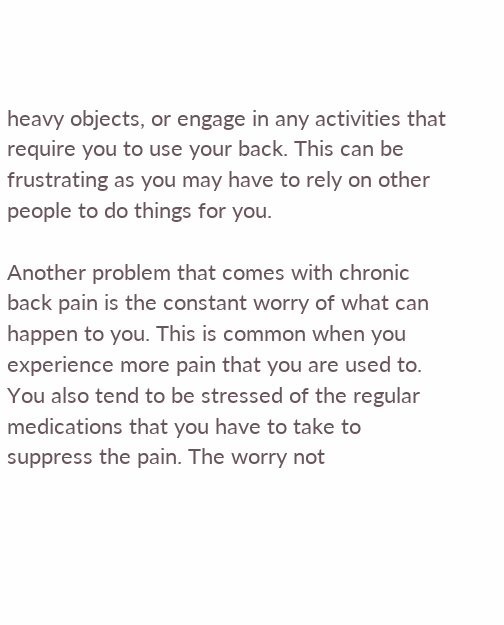heavy objects, or engage in any activities that require you to use your back. This can be frustrating as you may have to rely on other people to do things for you.

Another problem that comes with chronic back pain is the constant worry of what can happen to you. This is common when you experience more pain that you are used to. You also tend to be stressed of the regular medications that you have to take to suppress the pain. The worry not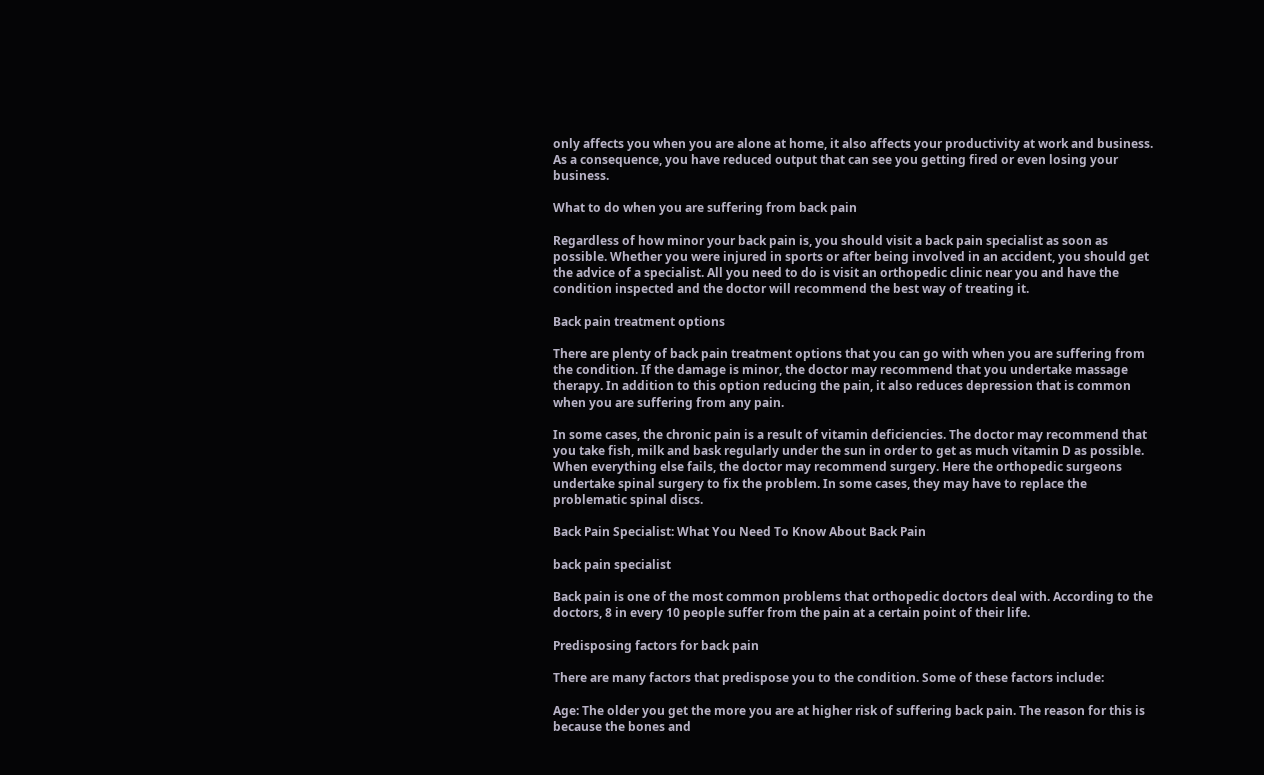only affects you when you are alone at home, it also affects your productivity at work and business. As a consequence, you have reduced output that can see you getting fired or even losing your business.

What to do when you are suffering from back pain

Regardless of how minor your back pain is, you should visit a back pain specialist as soon as possible. Whether you were injured in sports or after being involved in an accident, you should get the advice of a specialist. All you need to do is visit an orthopedic clinic near you and have the condition inspected and the doctor will recommend the best way of treating it.

Back pain treatment options

There are plenty of back pain treatment options that you can go with when you are suffering from the condition. If the damage is minor, the doctor may recommend that you undertake massage therapy. In addition to this option reducing the pain, it also reduces depression that is common when you are suffering from any pain.

In some cases, the chronic pain is a result of vitamin deficiencies. The doctor may recommend that you take fish, milk and bask regularly under the sun in order to get as much vitamin D as possible. When everything else fails, the doctor may recommend surgery. Here the orthopedic surgeons undertake spinal surgery to fix the problem. In some cases, they may have to replace the problematic spinal discs.

Back Pain Specialist: What You Need To Know About Back Pain

back pain specialist

Back pain is one of the most common problems that orthopedic doctors deal with. According to the doctors, 8 in every 10 people suffer from the pain at a certain point of their life.

Predisposing factors for back pain

There are many factors that predispose you to the condition. Some of these factors include:

Age: The older you get the more you are at higher risk of suffering back pain. The reason for this is because the bones and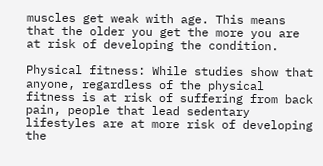muscles get weak with age. This means that the older you get the more you are at risk of developing the condition.

Physical fitness: While studies show that anyone, regardless of the physical fitness is at risk of suffering from back pain, people that lead sedentary lifestyles are at more risk of developing the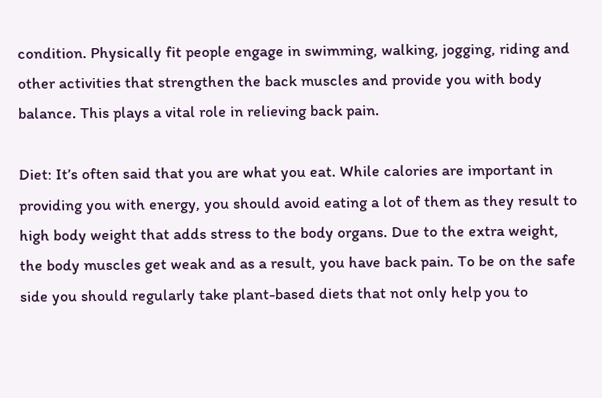condition. Physically fit people engage in swimming, walking, jogging, riding and other activities that strengthen the back muscles and provide you with body balance. This plays a vital role in relieving back pain.

Diet: It’s often said that you are what you eat. While calories are important in providing you with energy, you should avoid eating a lot of them as they result to high body weight that adds stress to the body organs. Due to the extra weight, the body muscles get weak and as a result, you have back pain. To be on the safe side you should regularly take plant-based diets that not only help you to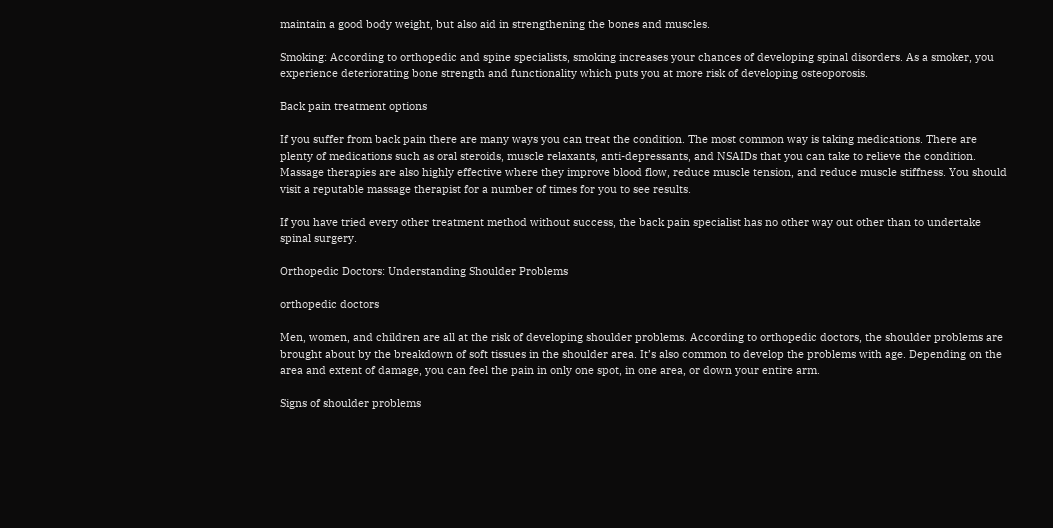maintain a good body weight, but also aid in strengthening the bones and muscles.

Smoking: According to orthopedic and spine specialists, smoking increases your chances of developing spinal disorders. As a smoker, you experience deteriorating bone strength and functionality which puts you at more risk of developing osteoporosis.

Back pain treatment options

If you suffer from back pain there are many ways you can treat the condition. The most common way is taking medications. There are plenty of medications such as oral steroids, muscle relaxants, anti-depressants, and NSAIDs that you can take to relieve the condition. Massage therapies are also highly effective where they improve blood flow, reduce muscle tension, and reduce muscle stiffness. You should visit a reputable massage therapist for a number of times for you to see results.

If you have tried every other treatment method without success, the back pain specialist has no other way out other than to undertake spinal surgery.

Orthopedic Doctors: Understanding Shoulder Problems

orthopedic doctors

Men, women, and children are all at the risk of developing shoulder problems. According to orthopedic doctors, the shoulder problems are brought about by the breakdown of soft tissues in the shoulder area. It’s also common to develop the problems with age. Depending on the area and extent of damage, you can feel the pain in only one spot, in one area, or down your entire arm.

Signs of shoulder problems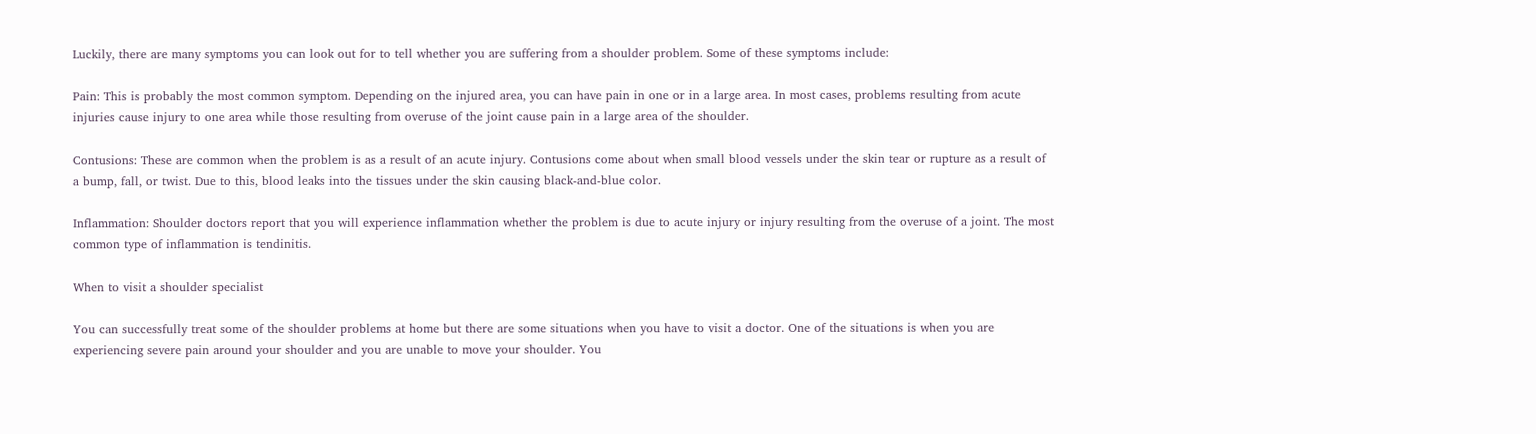Luckily, there are many symptoms you can look out for to tell whether you are suffering from a shoulder problem. Some of these symptoms include:

Pain: This is probably the most common symptom. Depending on the injured area, you can have pain in one or in a large area. In most cases, problems resulting from acute injuries cause injury to one area while those resulting from overuse of the joint cause pain in a large area of the shoulder.

Contusions: These are common when the problem is as a result of an acute injury. Contusions come about when small blood vessels under the skin tear or rupture as a result of a bump, fall, or twist. Due to this, blood leaks into the tissues under the skin causing black-and-blue color.

Inflammation: Shoulder doctors report that you will experience inflammation whether the problem is due to acute injury or injury resulting from the overuse of a joint. The most common type of inflammation is tendinitis.

When to visit a shoulder specialist

You can successfully treat some of the shoulder problems at home but there are some situations when you have to visit a doctor. One of the situations is when you are experiencing severe pain around your shoulder and you are unable to move your shoulder. You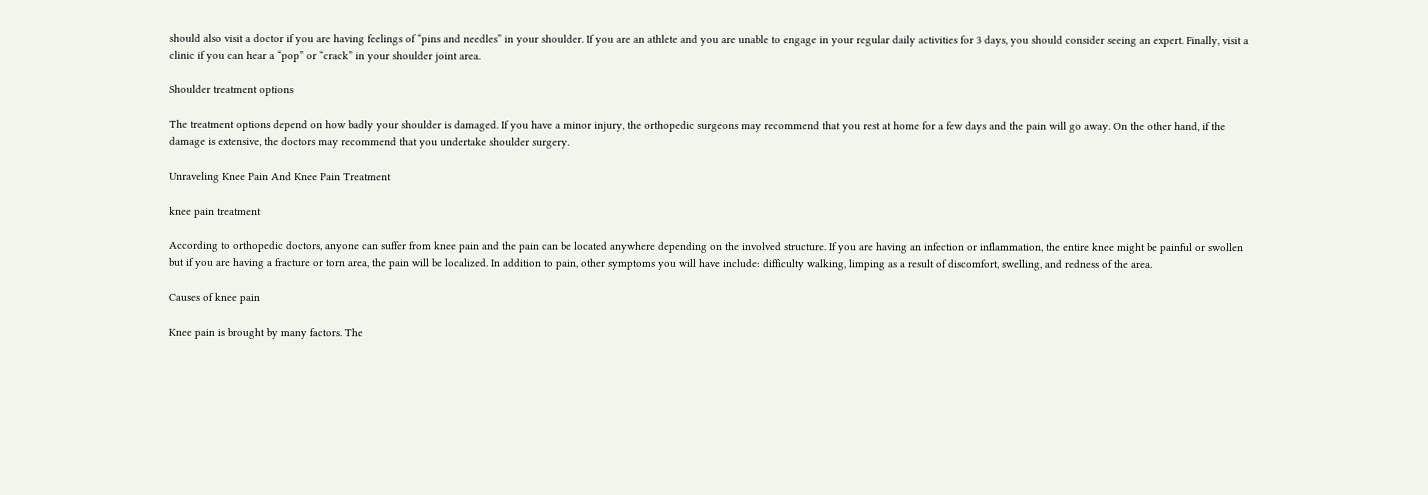should also visit a doctor if you are having feelings of “pins and needles” in your shoulder. If you are an athlete and you are unable to engage in your regular daily activities for 3 days, you should consider seeing an expert. Finally, visit a clinic if you can hear a “pop” or “crack” in your shoulder joint area.

Shoulder treatment options

The treatment options depend on how badly your shoulder is damaged. If you have a minor injury, the orthopedic surgeons may recommend that you rest at home for a few days and the pain will go away. On the other hand, if the damage is extensive, the doctors may recommend that you undertake shoulder surgery.

Unraveling Knee Pain And Knee Pain Treatment

knee pain treatment

According to orthopedic doctors, anyone can suffer from knee pain and the pain can be located anywhere depending on the involved structure. If you are having an infection or inflammation, the entire knee might be painful or swollen but if you are having a fracture or torn area, the pain will be localized. In addition to pain, other symptoms you will have include: difficulty walking, limping as a result of discomfort, swelling, and redness of the area.

Causes of knee pain

Knee pain is brought by many factors. The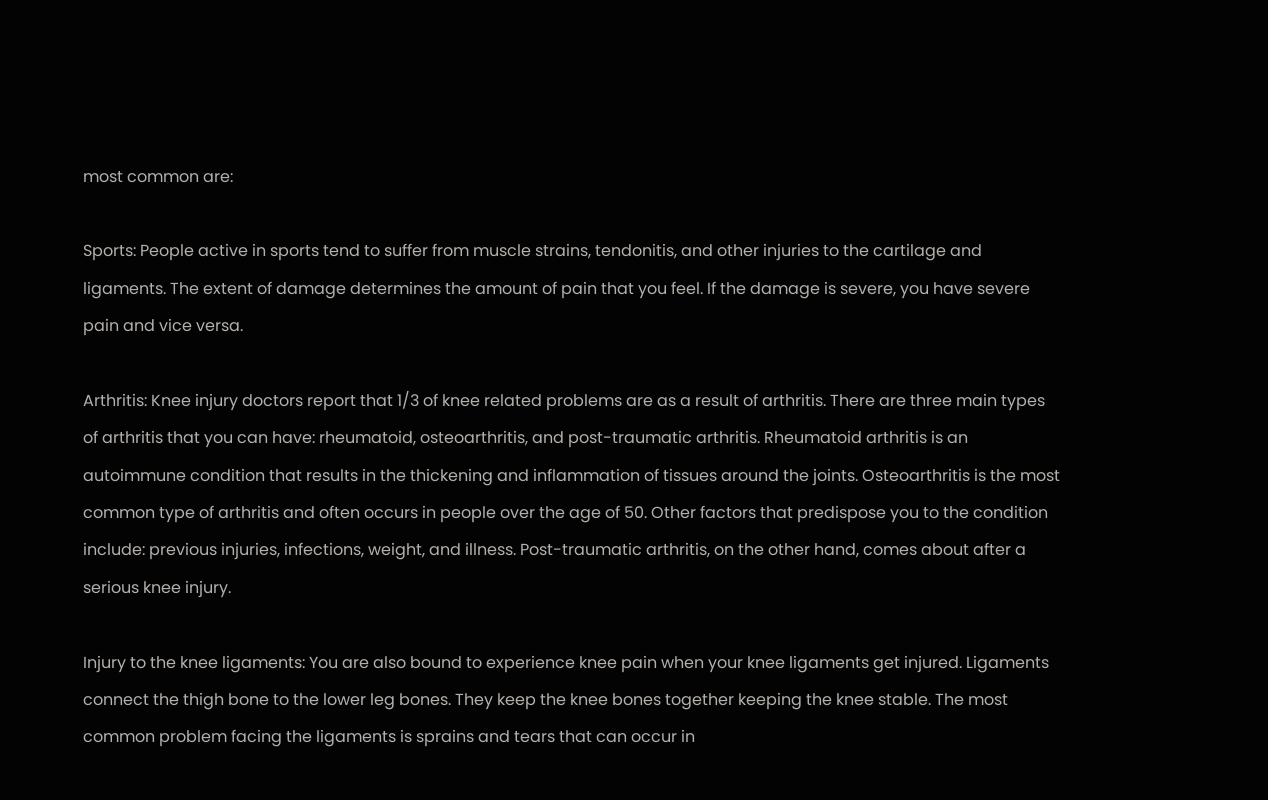most common are:

Sports: People active in sports tend to suffer from muscle strains, tendonitis, and other injuries to the cartilage and ligaments. The extent of damage determines the amount of pain that you feel. If the damage is severe, you have severe pain and vice versa.

Arthritis: Knee injury doctors report that 1/3 of knee related problems are as a result of arthritis. There are three main types of arthritis that you can have: rheumatoid, osteoarthritis, and post-traumatic arthritis. Rheumatoid arthritis is an autoimmune condition that results in the thickening and inflammation of tissues around the joints. Osteoarthritis is the most common type of arthritis and often occurs in people over the age of 50. Other factors that predispose you to the condition include: previous injuries, infections, weight, and illness. Post-traumatic arthritis, on the other hand, comes about after a serious knee injury.

Injury to the knee ligaments: You are also bound to experience knee pain when your knee ligaments get injured. Ligaments connect the thigh bone to the lower leg bones. They keep the knee bones together keeping the knee stable. The most common problem facing the ligaments is sprains and tears that can occur in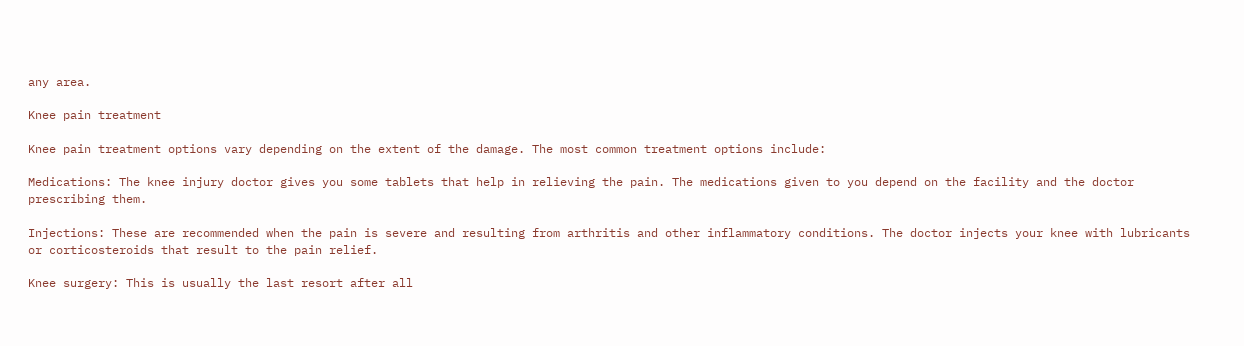any area.

Knee pain treatment

Knee pain treatment options vary depending on the extent of the damage. The most common treatment options include:

Medications: The knee injury doctor gives you some tablets that help in relieving the pain. The medications given to you depend on the facility and the doctor prescribing them.

Injections: These are recommended when the pain is severe and resulting from arthritis and other inflammatory conditions. The doctor injects your knee with lubricants or corticosteroids that result to the pain relief.

Knee surgery: This is usually the last resort after all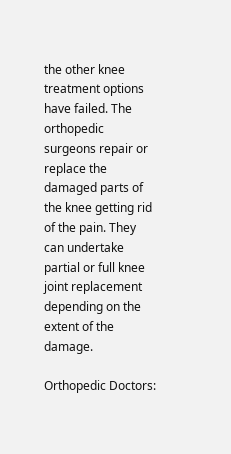the other knee treatment options have failed. The orthopedic surgeons repair or replace the damaged parts of the knee getting rid of the pain. They can undertake partial or full knee joint replacement depending on the extent of the damage.

Orthopedic Doctors: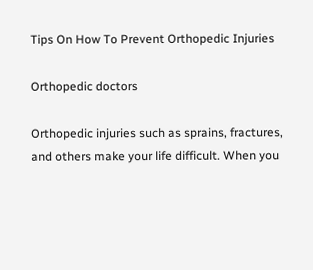Tips On How To Prevent Orthopedic Injuries

Orthopedic doctors

Orthopedic injuries such as sprains, fractures, and others make your life difficult. When you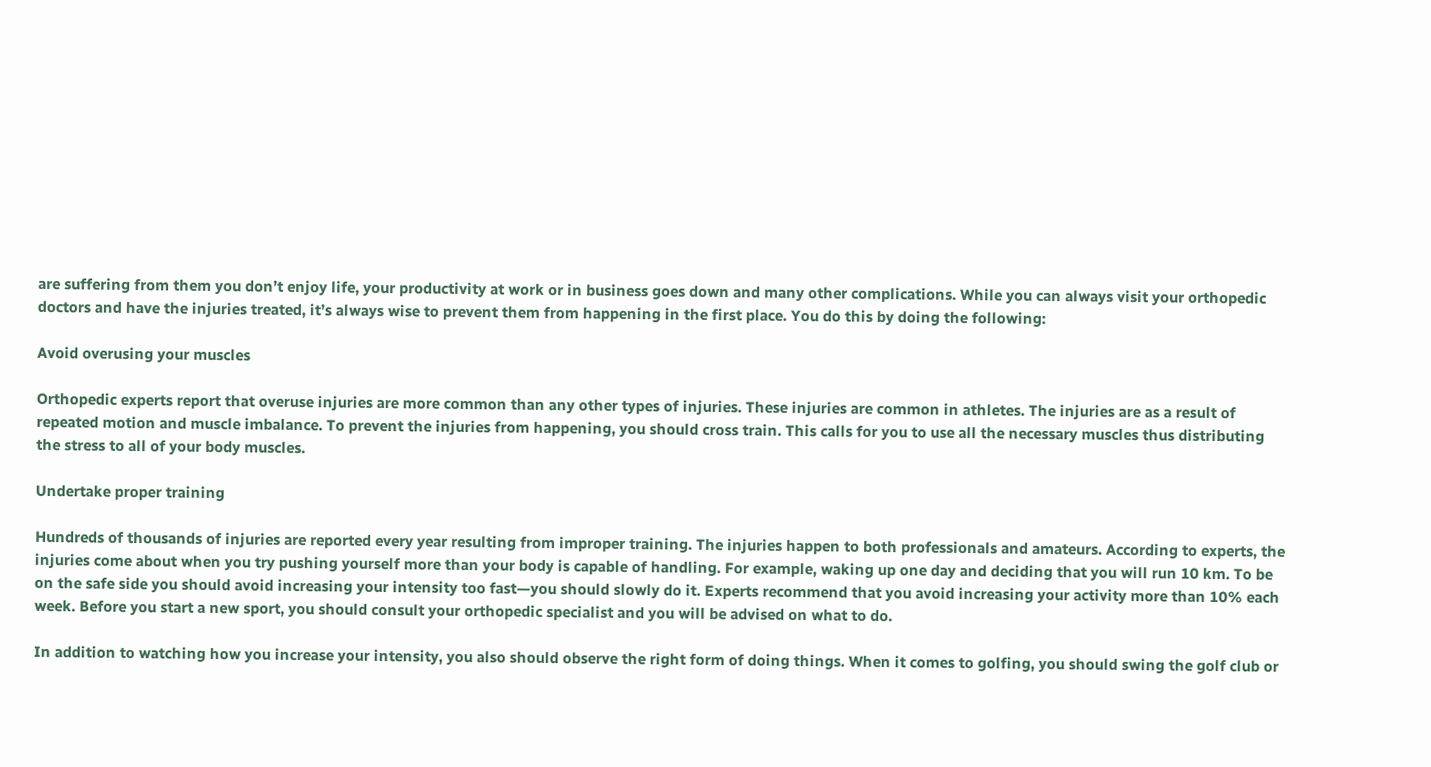are suffering from them you don’t enjoy life, your productivity at work or in business goes down and many other complications. While you can always visit your orthopedic doctors and have the injuries treated, it’s always wise to prevent them from happening in the first place. You do this by doing the following:

Avoid overusing your muscles

Orthopedic experts report that overuse injuries are more common than any other types of injuries. These injuries are common in athletes. The injuries are as a result of repeated motion and muscle imbalance. To prevent the injuries from happening, you should cross train. This calls for you to use all the necessary muscles thus distributing the stress to all of your body muscles.

Undertake proper training

Hundreds of thousands of injuries are reported every year resulting from improper training. The injuries happen to both professionals and amateurs. According to experts, the injuries come about when you try pushing yourself more than your body is capable of handling. For example, waking up one day and deciding that you will run 10 km. To be on the safe side you should avoid increasing your intensity too fast—you should slowly do it. Experts recommend that you avoid increasing your activity more than 10% each week. Before you start a new sport, you should consult your orthopedic specialist and you will be advised on what to do.

In addition to watching how you increase your intensity, you also should observe the right form of doing things. When it comes to golfing, you should swing the golf club or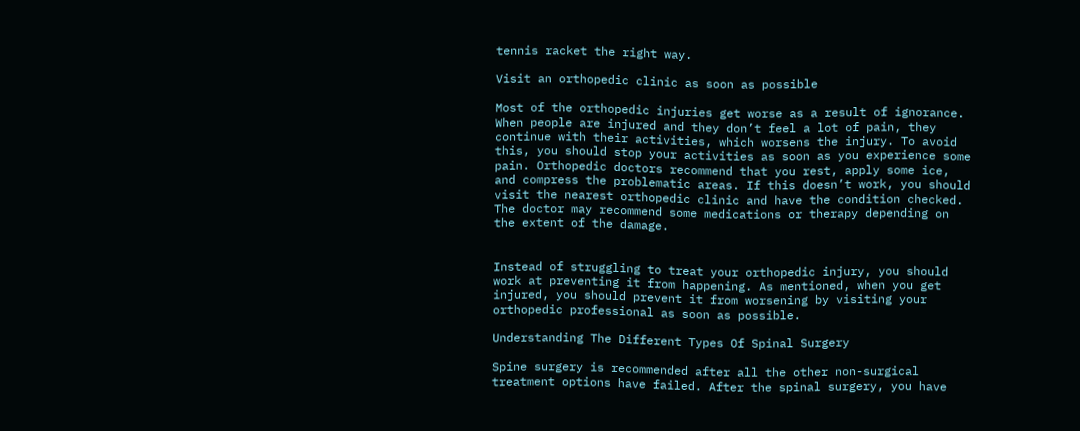tennis racket the right way.

Visit an orthopedic clinic as soon as possible

Most of the orthopedic injuries get worse as a result of ignorance. When people are injured and they don’t feel a lot of pain, they continue with their activities, which worsens the injury. To avoid this, you should stop your activities as soon as you experience some pain. Orthopedic doctors recommend that you rest, apply some ice, and compress the problematic areas. If this doesn’t work, you should visit the nearest orthopedic clinic and have the condition checked. The doctor may recommend some medications or therapy depending on the extent of the damage.


Instead of struggling to treat your orthopedic injury, you should work at preventing it from happening. As mentioned, when you get injured, you should prevent it from worsening by visiting your orthopedic professional as soon as possible.

Understanding The Different Types Of Spinal Surgery

Spine surgery is recommended after all the other non-surgical treatment options have failed. After the spinal surgery, you have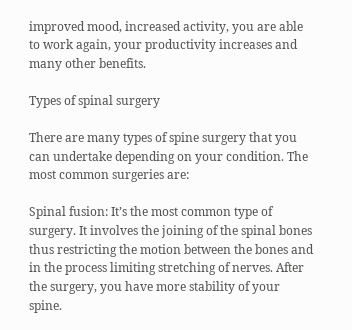improved mood, increased activity, you are able to work again, your productivity increases and many other benefits.

Types of spinal surgery

There are many types of spine surgery that you can undertake depending on your condition. The most common surgeries are:

Spinal fusion: It’s the most common type of surgery. It involves the joining of the spinal bones thus restricting the motion between the bones and in the process limiting stretching of nerves. After the surgery, you have more stability of your spine.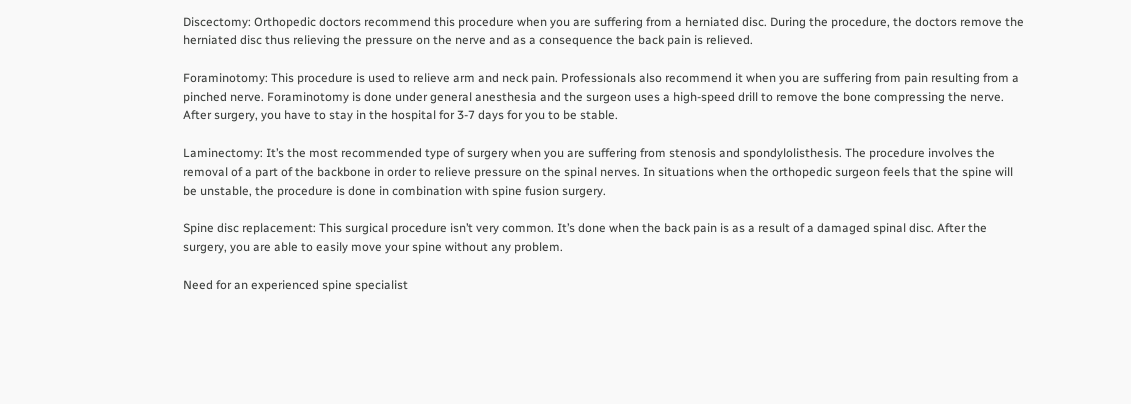Discectomy: Orthopedic doctors recommend this procedure when you are suffering from a herniated disc. During the procedure, the doctors remove the herniated disc thus relieving the pressure on the nerve and as a consequence the back pain is relieved.

Foraminotomy: This procedure is used to relieve arm and neck pain. Professionals also recommend it when you are suffering from pain resulting from a pinched nerve. Foraminotomy is done under general anesthesia and the surgeon uses a high-speed drill to remove the bone compressing the nerve. After surgery, you have to stay in the hospital for 3-7 days for you to be stable.

Laminectomy: It’s the most recommended type of surgery when you are suffering from stenosis and spondylolisthesis. The procedure involves the removal of a part of the backbone in order to relieve pressure on the spinal nerves. In situations when the orthopedic surgeon feels that the spine will be unstable, the procedure is done in combination with spine fusion surgery.

Spine disc replacement: This surgical procedure isn’t very common. It’s done when the back pain is as a result of a damaged spinal disc. After the surgery, you are able to easily move your spine without any problem.

Need for an experienced spine specialist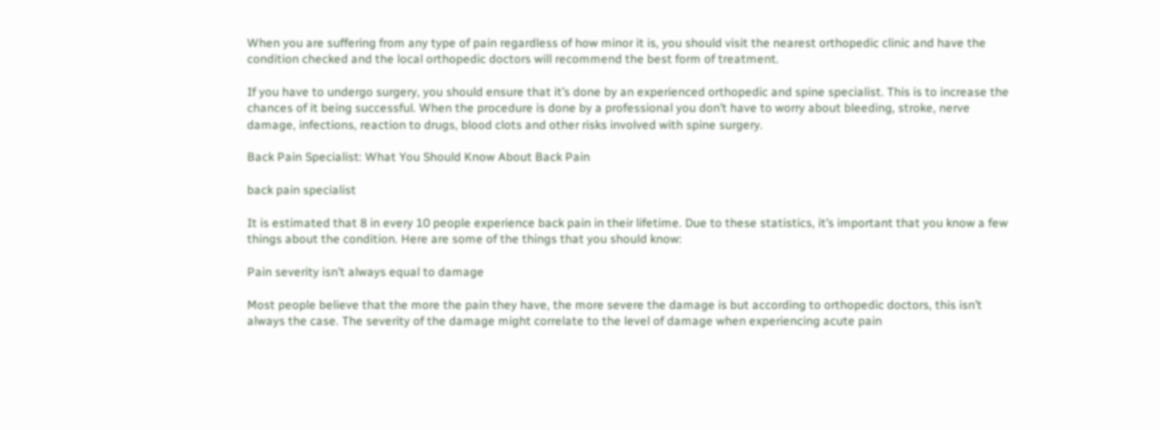When you are suffering from any type of pain regardless of how minor it is, you should visit the nearest orthopedic clinic and have the condition checked and the local orthopedic doctors will recommend the best form of treatment.

If you have to undergo surgery, you should ensure that it’s done by an experienced orthopedic and spine specialist. This is to increase the chances of it being successful. When the procedure is done by a professional you don’t have to worry about bleeding, stroke, nerve damage, infections, reaction to drugs, blood clots and other risks involved with spine surgery.

Back Pain Specialist: What You Should Know About Back Pain

back pain specialist

It is estimated that 8 in every 10 people experience back pain in their lifetime. Due to these statistics, it’s important that you know a few things about the condition. Here are some of the things that you should know:

Pain severity isn’t always equal to damage

Most people believe that the more the pain they have, the more severe the damage is but according to orthopedic doctors, this isn’t always the case. The severity of the damage might correlate to the level of damage when experiencing acute pain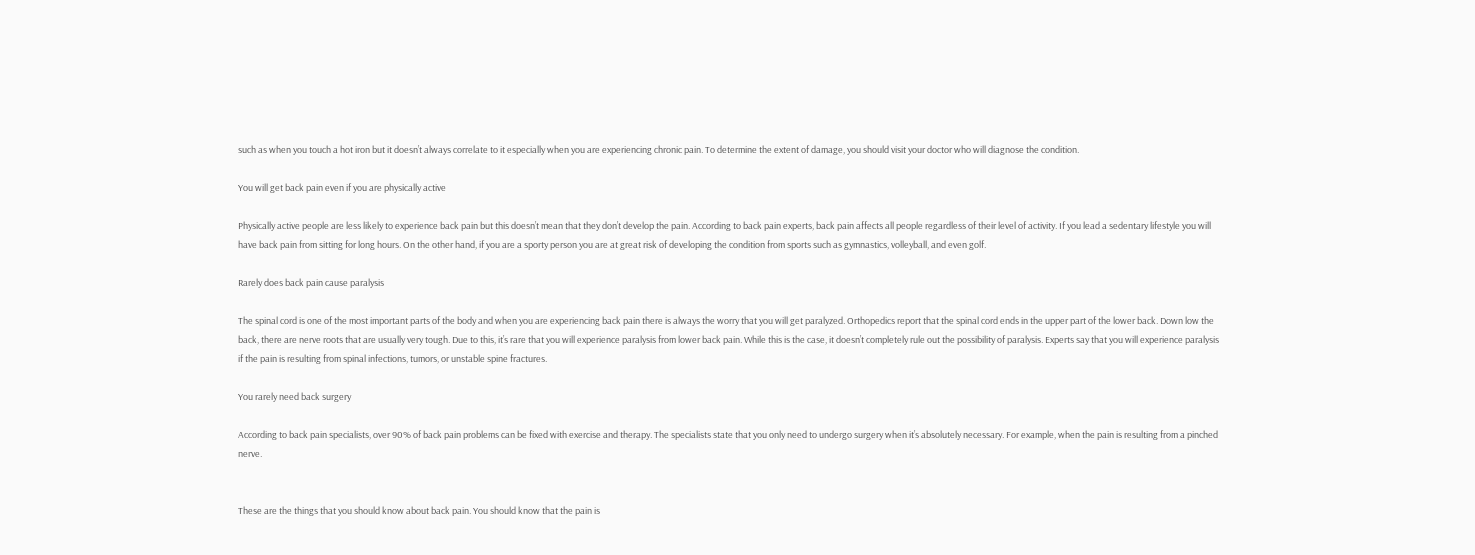such as when you touch a hot iron but it doesn’t always correlate to it especially when you are experiencing chronic pain. To determine the extent of damage, you should visit your doctor who will diagnose the condition.

You will get back pain even if you are physically active

Physically active people are less likely to experience back pain but this doesn’t mean that they don’t develop the pain. According to back pain experts, back pain affects all people regardless of their level of activity. If you lead a sedentary lifestyle you will have back pain from sitting for long hours. On the other hand, if you are a sporty person you are at great risk of developing the condition from sports such as gymnastics, volleyball, and even golf.

Rarely does back pain cause paralysis

The spinal cord is one of the most important parts of the body and when you are experiencing back pain there is always the worry that you will get paralyzed. Orthopedics report that the spinal cord ends in the upper part of the lower back. Down low the back, there are nerve roots that are usually very tough. Due to this, it’s rare that you will experience paralysis from lower back pain. While this is the case, it doesn’t completely rule out the possibility of paralysis. Experts say that you will experience paralysis if the pain is resulting from spinal infections, tumors, or unstable spine fractures.

You rarely need back surgery

According to back pain specialists, over 90% of back pain problems can be fixed with exercise and therapy. The specialists state that you only need to undergo surgery when it’s absolutely necessary. For example, when the pain is resulting from a pinched nerve.


These are the things that you should know about back pain. You should know that the pain is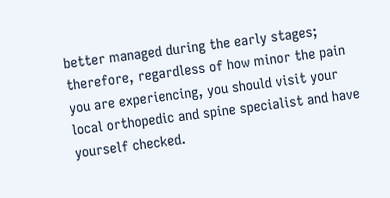better managed during the early stages; therefore, regardless of how minor the pain you are experiencing, you should visit your local orthopedic and spine specialist and have yourself checked.